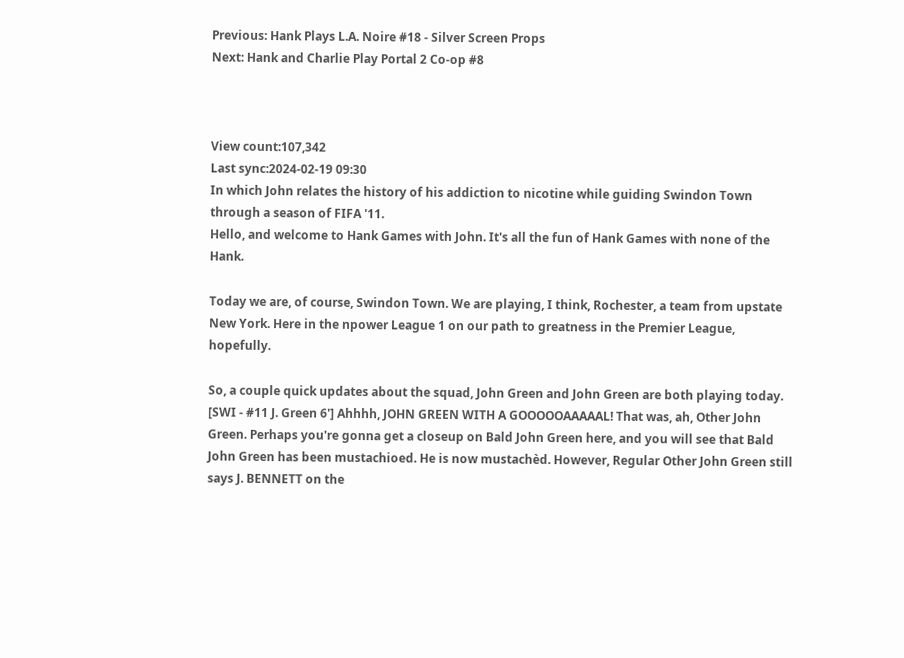Previous: Hank Plays L.A. Noire #18 - Silver Screen Props
Next: Hank and Charlie Play Portal 2 Co-op #8



View count:107,342
Last sync:2024-02-19 09:30
In which John relates the history of his addiction to nicotine while guiding Swindon Town through a season of FIFA '11.
Hello, and welcome to Hank Games with John. It's all the fun of Hank Games with none of the Hank.

Today we are, of course, Swindon Town. We are playing, I think, Rochester, a team from upstate New York. Here in the npower League 1 on our path to greatness in the Premier League, hopefully.

So, a couple quick updates about the squad, John Green and John Green are both playing today. [SWI - #11 J. Green 6'] Ahhhh, JOHN GREEN WITH A GOOOOOAAAAAL! That was, ah, Other John Green. Perhaps you're gonna get a closeup on Bald John Green here, and you will see that Bald John Green has been mustachioed. He is now mustachèd. However, Regular Other John Green still says J. BENNETT on the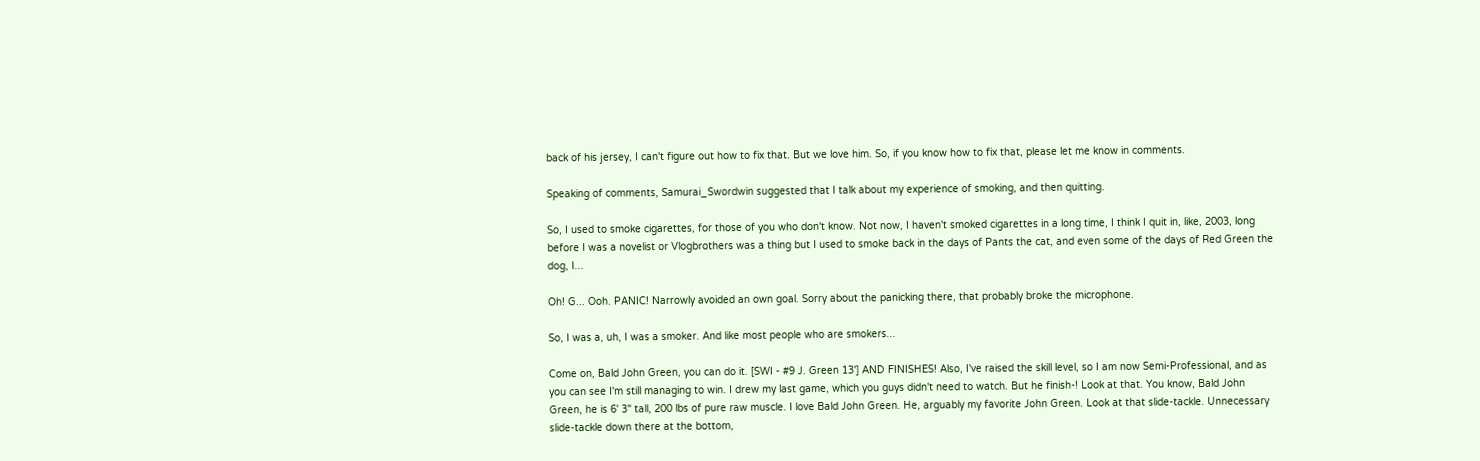back of his jersey, I can't figure out how to fix that. But we love him. So, if you know how to fix that, please let me know in comments.

Speaking of comments, Samurai_Swordwin suggested that I talk about my experience of smoking, and then quitting.

So, I used to smoke cigarettes, for those of you who don't know. Not now, I haven't smoked cigarettes in a long time, I think I quit in, like, 2003, long before I was a novelist or Vlogbrothers was a thing but I used to smoke back in the days of Pants the cat, and even some of the days of Red Green the dog, I...

Oh! G... Ooh. PANIC! Narrowly avoided an own goal. Sorry about the panicking there, that probably broke the microphone.

So, I was a, uh, I was a smoker. And like most people who are smokers...

Come on, Bald John Green, you can do it. [SWI - #9 J. Green 13'] AND FINISHES! Also, I've raised the skill level, so I am now Semi-Professional, and as you can see I'm still managing to win. I drew my last game, which you guys didn't need to watch. But he finish-! Look at that. You know, Bald John Green, he is 6' 3" tall, 200 lbs of pure raw muscle. I love Bald John Green. He, arguably my favorite John Green. Look at that slide-tackle. Unnecessary slide-tackle down there at the bottom,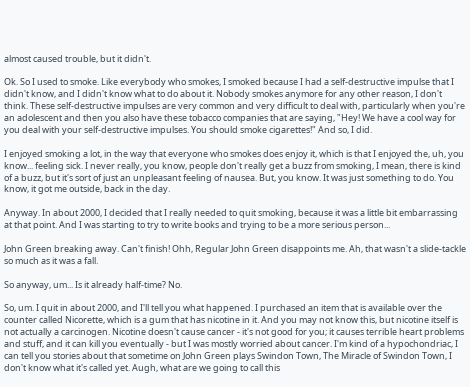almost caused trouble, but it didn't.

Ok. So I used to smoke. Like everybody who smokes, I smoked because I had a self-destructive impulse that I didn't know, and I didn't know what to do about it. Nobody smokes anymore for any other reason, I don't think. These self-destructive impulses are very common and very difficult to deal with, particularly when you're an adolescent and then you also have these tobacco companies that are saying, "Hey! We have a cool way for you deal with your self-destructive impulses. You should smoke cigarettes!" And so, I did.

I enjoyed smoking a lot, in the way that everyone who smokes does enjoy it, which is that I enjoyed the, uh, you know... feeling sick. I never really, you know, people don't really get a buzz from smoking, I mean, there is kind of a buzz, but it's sort of just an unpleasant feeling of nausea. But, you know. It was just something to do. You know, it got me outside, back in the day.

Anyway. In about 2000, I decided that I really needed to quit smoking, because it was a little bit embarrassing at that point. And I was starting to try to write books and trying to be a more serious person...

John Green breaking away. Can't finish! Ohh, Regular John Green disappoints me. Ah, that wasn't a slide-tackle so much as it was a fall.

So anyway, um... Is it already half-time? No.

So, um. I quit in about 2000, and I'll tell you what happened. I purchased an item that is available over the counter called Nicorette, which is a gum that has nicotine in it. And you may not know this, but nicotine itself is not actually a carcinogen. Nicotine doesn't cause cancer - it's not good for you; it causes terrible heart problems and stuff, and it can kill you eventually - but I was mostly worried about cancer. I'm kind of a hypochondriac, I can tell you stories about that sometime on John Green plays Swindon Town, The Miracle of Swindon Town, I don't know what it's called yet. Augh, what are we going to call this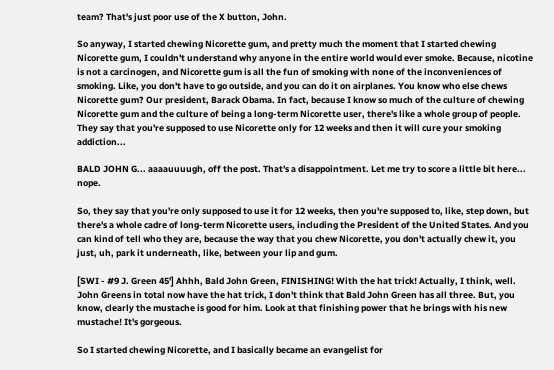team? That's just poor use of the X button, John.

So anyway, I started chewing Nicorette gum, and pretty much the moment that I started chewing Nicorette gum, I couldn't understand why anyone in the entire world would ever smoke. Because, nicotine is not a carcinogen, and Nicorette gum is all the fun of smoking with none of the inconveniences of smoking. Like, you don't have to go outside, and you can do it on airplanes. You know who else chews Nicorette gum? Our president, Barack Obama. In fact, because I know so much of the culture of chewing Nicorette gum and the culture of being a long-term Nicorette user, there's like a whole group of people. They say that you're supposed to use Nicorette only for 12 weeks and then it will cure your smoking addiction...

BALD JOHN G... aaaauuuugh, off the post. That's a disappointment. Let me try to score a little bit here... nope.

So, they say that you're only supposed to use it for 12 weeks, then you're supposed to, like, step down, but there's a whole cadre of long-term Nicorette users, including the President of the United States. And you can kind of tell who they are, because the way that you chew Nicorette, you don't actually chew it, you just, uh, park it underneath, like, between your lip and gum.

[SWI - #9 J. Green 45'] Ahhh, Bald John Green, FINISHING! With the hat trick! Actually, I think, well. John Greens in total now have the hat trick, I don't think that Bald John Green has all three. But, you know, clearly the mustache is good for him. Look at that finishing power that he brings with his new mustache! It's gorgeous.

So I started chewing Nicorette, and I basically became an evangelist for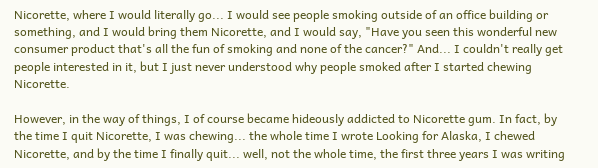Nicorette, where I would literally go... I would see people smoking outside of an office building or something, and I would bring them Nicorette, and I would say, "Have you seen this wonderful new consumer product that's all the fun of smoking and none of the cancer?" And... I couldn't really get people interested in it, but I just never understood why people smoked after I started chewing Nicorette.

However, in the way of things, I of course became hideously addicted to Nicorette gum. In fact, by the time I quit Nicorette, I was chewing... the whole time I wrote Looking for Alaska, I chewed Nicorette, and by the time I finally quit... well, not the whole time, the first three years I was writing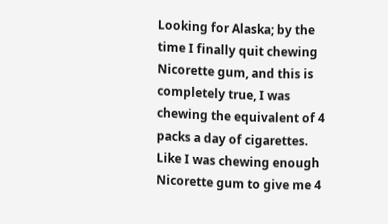Looking for Alaska; by the time I finally quit chewing Nicorette gum, and this is completely true, I was chewing the equivalent of 4 packs a day of cigarettes. Like I was chewing enough Nicorette gum to give me 4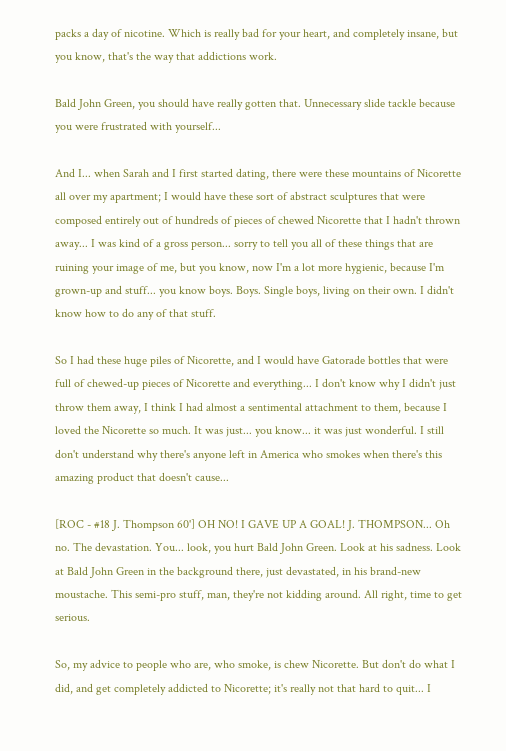packs a day of nicotine. Which is really bad for your heart, and completely insane, but you know, that's the way that addictions work.

Bald John Green, you should have really gotten that. Unnecessary slide tackle because you were frustrated with yourself...

And I... when Sarah and I first started dating, there were these mountains of Nicorette all over my apartment; I would have these sort of abstract sculptures that were composed entirely out of hundreds of pieces of chewed Nicorette that I hadn't thrown away... I was kind of a gross person... sorry to tell you all of these things that are ruining your image of me, but you know, now I'm a lot more hygienic, because I'm grown-up and stuff... you know boys. Boys. Single boys, living on their own. I didn't know how to do any of that stuff.

So I had these huge piles of Nicorette, and I would have Gatorade bottles that were full of chewed-up pieces of Nicorette and everything... I don't know why I didn't just throw them away, I think I had almost a sentimental attachment to them, because I loved the Nicorette so much. It was just... you know... it was just wonderful. I still don't understand why there's anyone left in America who smokes when there's this amazing product that doesn't cause...

[ROC - #18 J. Thompson 60'] OH NO! I GAVE UP A GOAL! J. THOMPSON... Oh no. The devastation. You... look, you hurt Bald John Green. Look at his sadness. Look at Bald John Green in the background there, just devastated, in his brand-new moustache. This semi-pro stuff, man, they're not kidding around. All right, time to get serious.

So, my advice to people who are, who smoke, is chew Nicorette. But don't do what I did, and get completely addicted to Nicorette; it's really not that hard to quit... I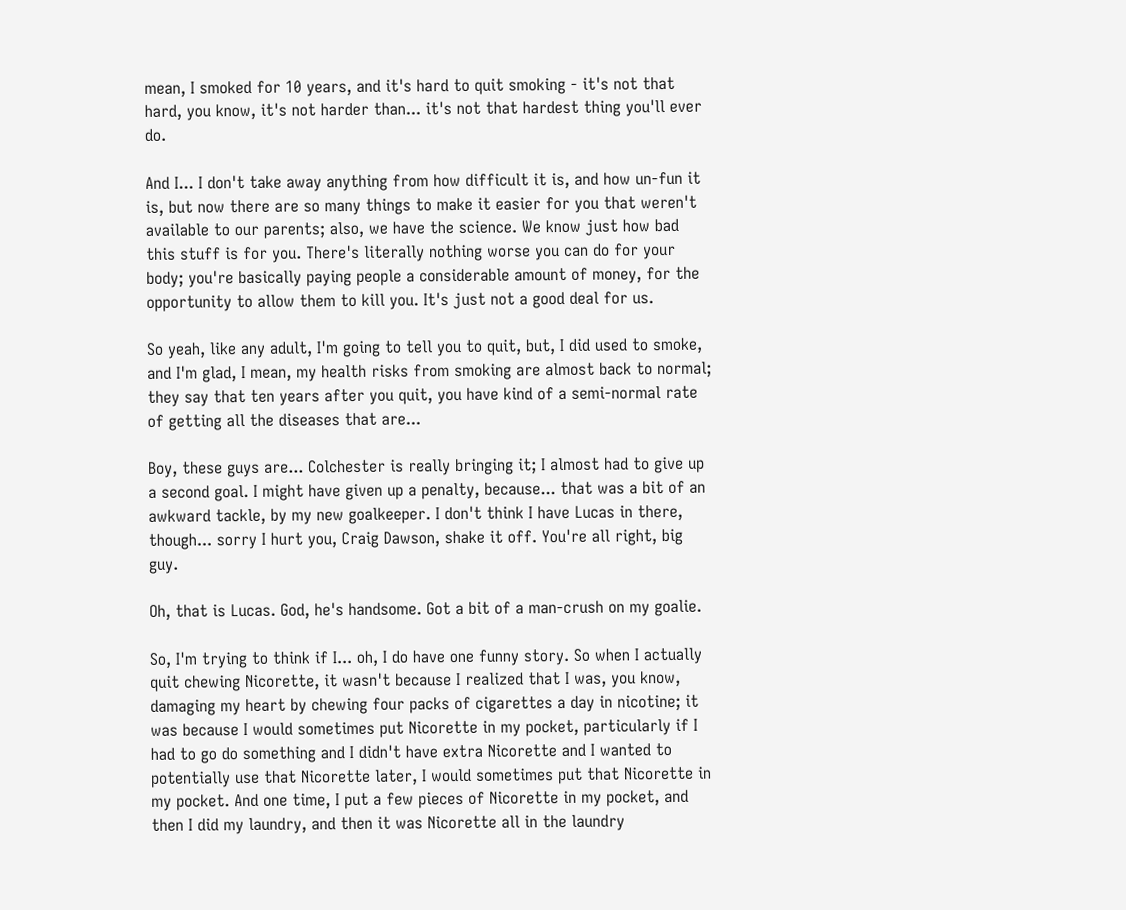mean, I smoked for 10 years, and it's hard to quit smoking - it's not that hard, you know, it's not harder than... it's not that hardest thing you'll ever do.

And I... I don't take away anything from how difficult it is, and how un-fun it is, but now there are so many things to make it easier for you that weren't available to our parents; also, we have the science. We know just how bad this stuff is for you. There's literally nothing worse you can do for your body; you're basically paying people a considerable amount of money, for the opportunity to allow them to kill you. It's just not a good deal for us.

So yeah, like any adult, I'm going to tell you to quit, but, I did used to smoke, and I'm glad, I mean, my health risks from smoking are almost back to normal; they say that ten years after you quit, you have kind of a semi-normal rate of getting all the diseases that are...

Boy, these guys are... Colchester is really bringing it; I almost had to give up a second goal. I might have given up a penalty, because... that was a bit of an awkward tackle, by my new goalkeeper. I don't think I have Lucas in there, though... sorry I hurt you, Craig Dawson, shake it off. You're all right, big guy.

Oh, that is Lucas. God, he's handsome. Got a bit of a man-crush on my goalie.

So, I'm trying to think if I... oh, I do have one funny story. So when I actually quit chewing Nicorette, it wasn't because I realized that I was, you know, damaging my heart by chewing four packs of cigarettes a day in nicotine; it was because I would sometimes put Nicorette in my pocket, particularly if I had to go do something and I didn't have extra Nicorette and I wanted to potentially use that Nicorette later, I would sometimes put that Nicorette in my pocket. And one time, I put a few pieces of Nicorette in my pocket, and then I did my laundry, and then it was Nicorette all in the laundry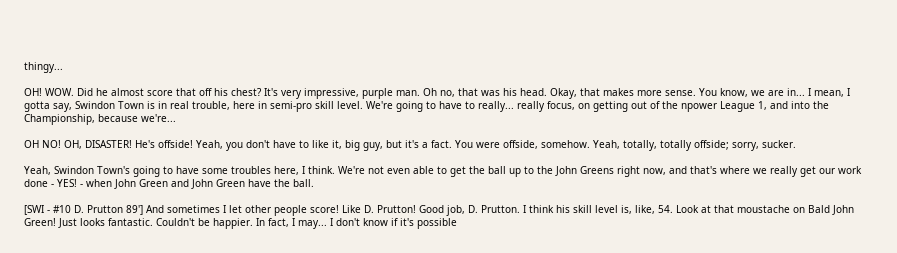thingy...

OH! WOW. Did he almost score that off his chest? It's very impressive, purple man. Oh no, that was his head. Okay, that makes more sense. You know, we are in... I mean, I gotta say, Swindon Town is in real trouble, here in semi-pro skill level. We're going to have to really... really focus, on getting out of the npower League 1, and into the Championship, because we're...

OH NO! OH, DISASTER! He's offside! Yeah, you don't have to like it, big guy, but it's a fact. You were offside, somehow. Yeah, totally, totally offside; sorry, sucker.

Yeah, Swindon Town's going to have some troubles here, I think. We're not even able to get the ball up to the John Greens right now, and that's where we really get our work done - YES! - when John Green and John Green have the ball.

[SWI - #10 D. Prutton 89'] And sometimes I let other people score! Like D. Prutton! Good job, D. Prutton. I think his skill level is, like, 54. Look at that moustache on Bald John Green! Just looks fantastic. Couldn't be happier. In fact, I may... I don't know if it's possible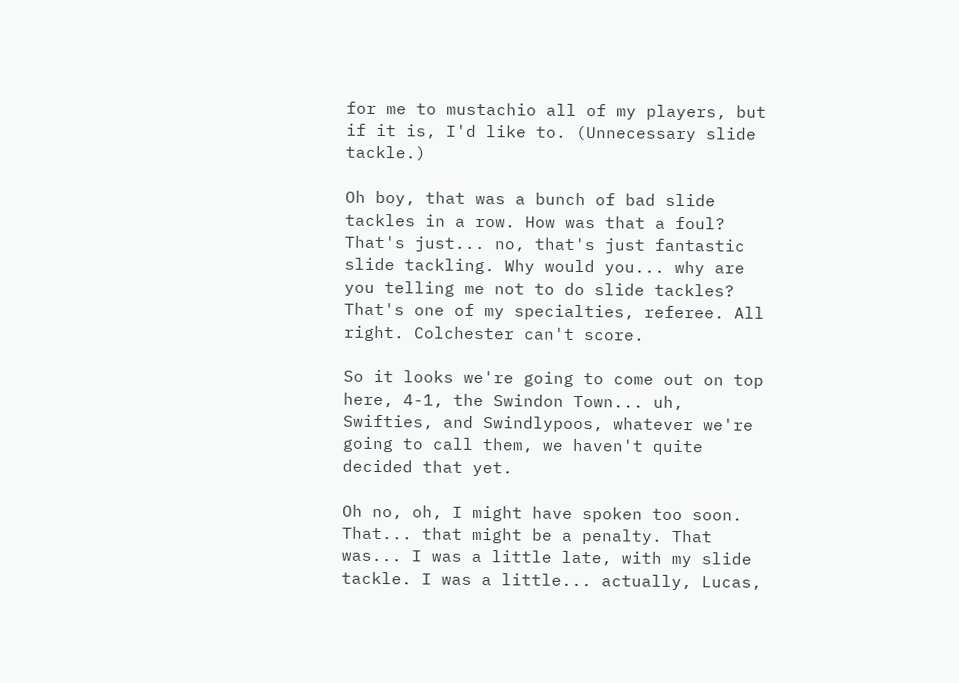for me to mustachio all of my players, but if it is, I'd like to. (Unnecessary slide tackle.)

Oh boy, that was a bunch of bad slide tackles in a row. How was that a foul? That's just... no, that's just fantastic slide tackling. Why would you... why are you telling me not to do slide tackles? That's one of my specialties, referee. All right. Colchester can't score.

So it looks we're going to come out on top here, 4-1, the Swindon Town... uh, Swifties, and Swindlypoos, whatever we're going to call them, we haven't quite decided that yet.

Oh no, oh, I might have spoken too soon. That... that might be a penalty. That was... I was a little late, with my slide tackle. I was a little... actually, Lucas,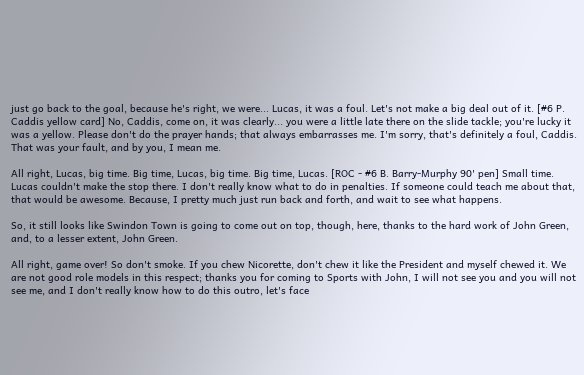just go back to the goal, because he's right, we were... Lucas, it was a foul. Let's not make a big deal out of it. [#6 P. Caddis yellow card] No, Caddis, come on, it was clearly... you were a little late there on the slide tackle; you're lucky it was a yellow. Please don't do the prayer hands; that always embarrasses me. I'm sorry, that's definitely a foul, Caddis. That was your fault, and by you, I mean me.

All right, Lucas, big time. Big time, Lucas, big time. Big time, Lucas. [ROC - #6 B. Barry-Murphy 90' pen] Small time. Lucas couldn't make the stop there. I don't really know what to do in penalties. If someone could teach me about that, that would be awesome. Because, I pretty much just run back and forth, and wait to see what happens.

So, it still looks like Swindon Town is going to come out on top, though, here, thanks to the hard work of John Green, and, to a lesser extent, John Green.

All right, game over! So don't smoke. If you chew Nicorette, don't chew it like the President and myself chewed it. We are not good role models in this respect; thanks you for coming to Sports with John, I will not see you and you will not see me, and I don't really know how to do this outro, let's face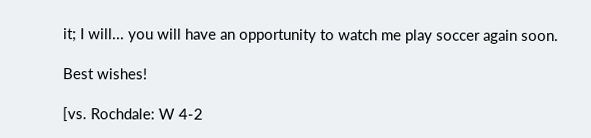it; I will... you will have an opportunity to watch me play soccer again soon.

Best wishes!

[vs. Rochdale: W 4-2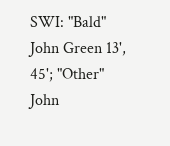SWI: "Bald" John Green 13', 45'; "Other" John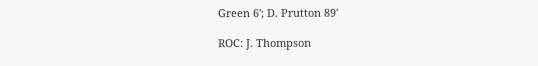Green 6'; D. Prutton 89'

ROC: J. Thompson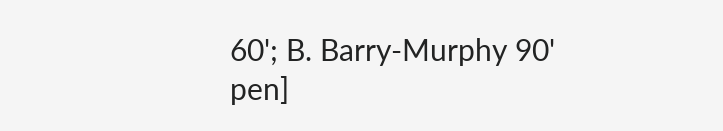60'; B. Barry-Murphy 90' pen]